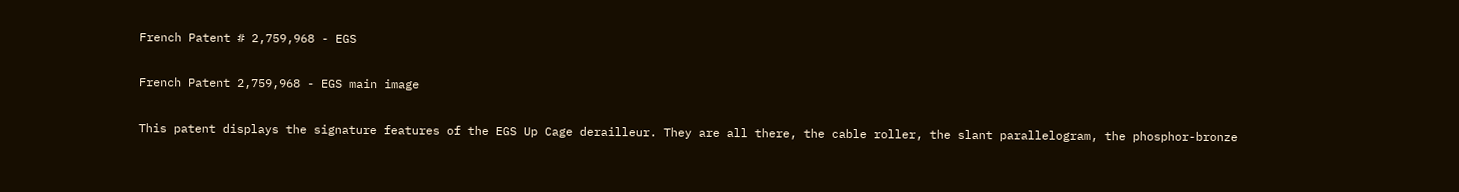French Patent # 2,759,968 - EGS

French Patent 2,759,968 - EGS main image

This patent displays the signature features of the EGS Up Cage derailleur. They are all there, the cable roller, the slant parallelogram, the phosphor-bronze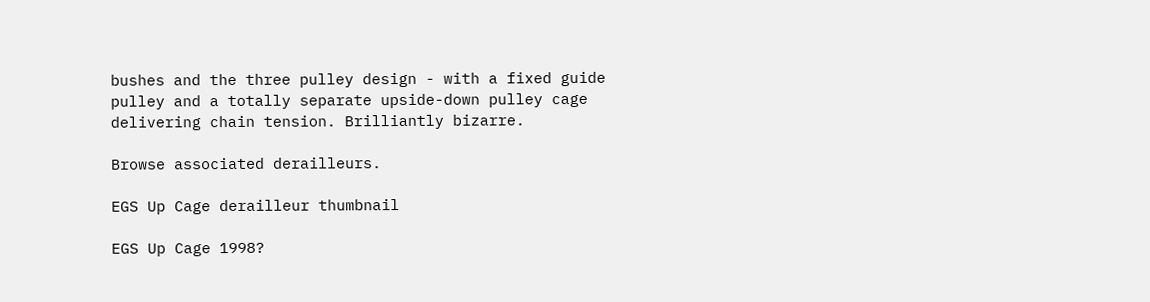bushes and the three pulley design - with a fixed guide pulley and a totally separate upside-down pulley cage delivering chain tension. Brilliantly bizarre.

Browse associated derailleurs.

EGS Up Cage derailleur thumbnail

EGS Up Cage 1998?